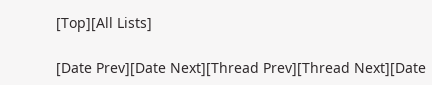[Top][All Lists]

[Date Prev][Date Next][Thread Prev][Thread Next][Date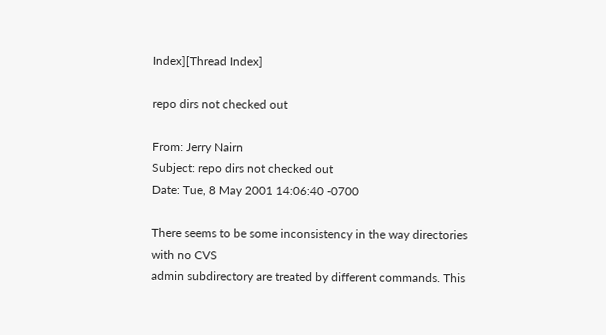Index][Thread Index]

repo dirs not checked out

From: Jerry Nairn
Subject: repo dirs not checked out
Date: Tue, 8 May 2001 14:06:40 -0700

There seems to be some inconsistency in the way directories with no CVS
admin subdirectory are treated by different commands. This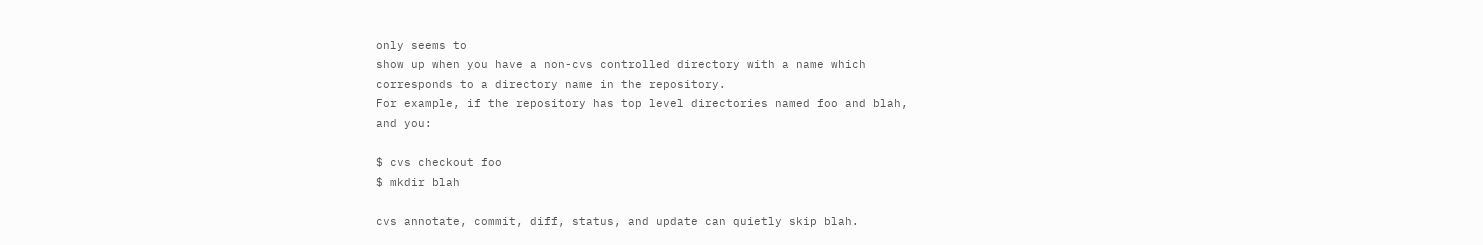only seems to
show up when you have a non-cvs controlled directory with a name which
corresponds to a directory name in the repository.
For example, if the repository has top level directories named foo and blah,
and you:

$ cvs checkout foo
$ mkdir blah

cvs annotate, commit, diff, status, and update can quietly skip blah.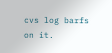cvs log barfs on it.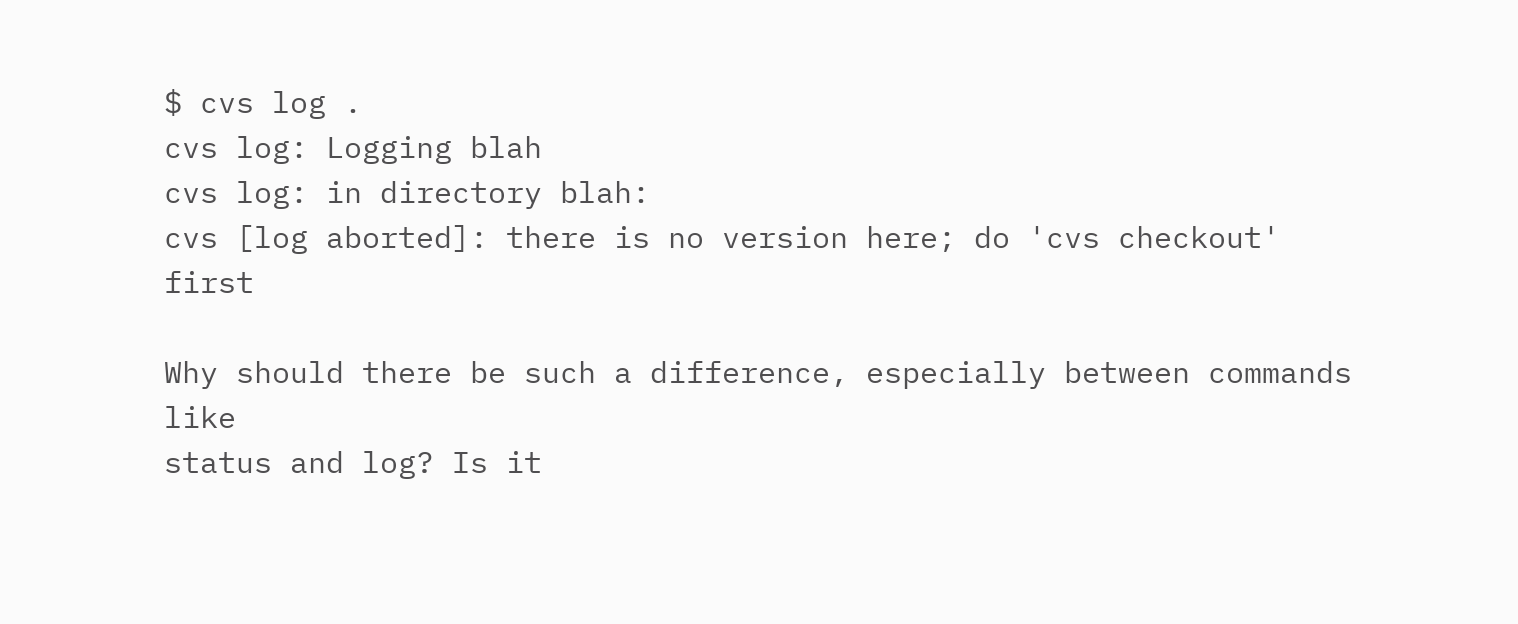$ cvs log .
cvs log: Logging blah
cvs log: in directory blah:
cvs [log aborted]: there is no version here; do 'cvs checkout' first

Why should there be such a difference, especially between commands like
status and log? Is it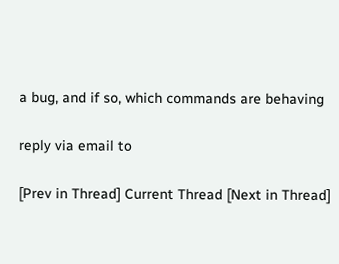a bug, and if so, which commands are behaving

reply via email to

[Prev in Thread] Current Thread [Next in Thread]